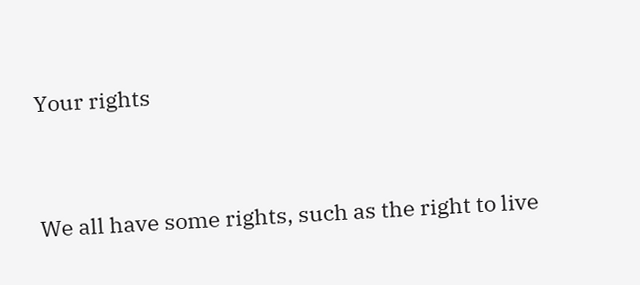Your rights


We all have some rights, such as the right to live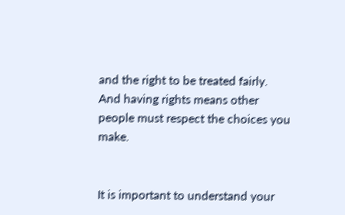and the right to be treated fairly. And having rights means other people must respect the choices you make.


It is important to understand your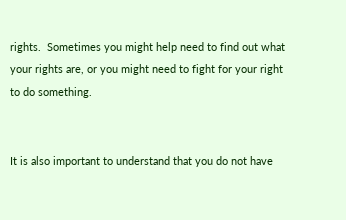rights.  Sometimes you might help need to find out what your rights are, or you might need to fight for your right to do something.


It is also important to understand that you do not have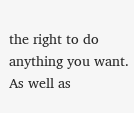the right to do anything you want.  As well as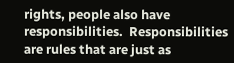rights, people also have responsibilities.  Responsibilities are rules that are just as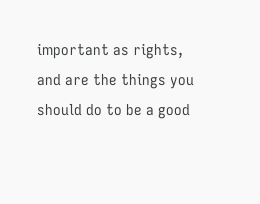important as rights, and are the things you should do to be a good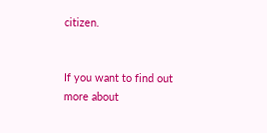citizen.


If you want to find out more about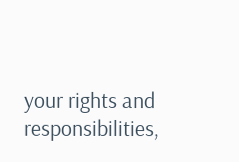your rights and responsibilities,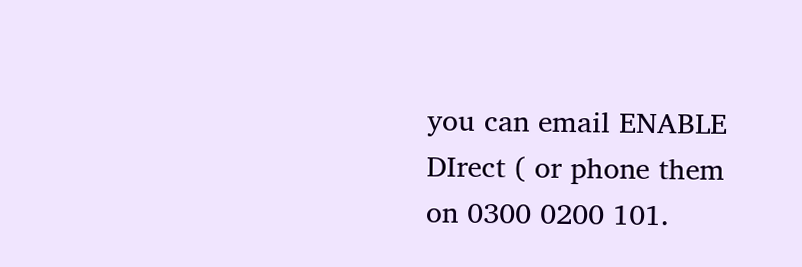you can email ENABLE DIrect ( or phone them on 0300 0200 101.